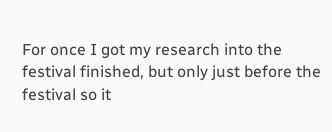For once I got my research into the festival finished, but only just before the festival so it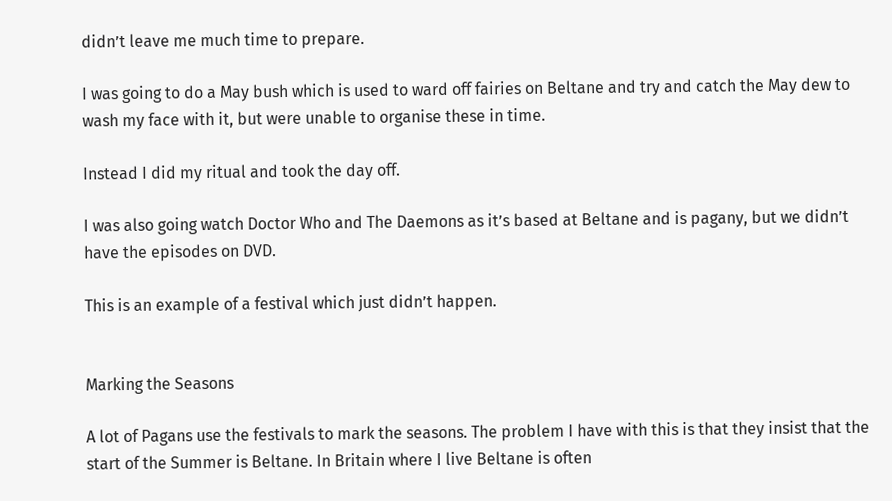didn’t leave me much time to prepare.

I was going to do a May bush which is used to ward off fairies on Beltane and try and catch the May dew to wash my face with it, but were unable to organise these in time.

Instead I did my ritual and took the day off.

I was also going watch Doctor Who and The Daemons as it’s based at Beltane and is pagany, but we didn’t have the episodes on DVD.

This is an example of a festival which just didn’t happen.


Marking the Seasons

A lot of Pagans use the festivals to mark the seasons. The problem I have with this is that they insist that the start of the Summer is Beltane. In Britain where I live Beltane is often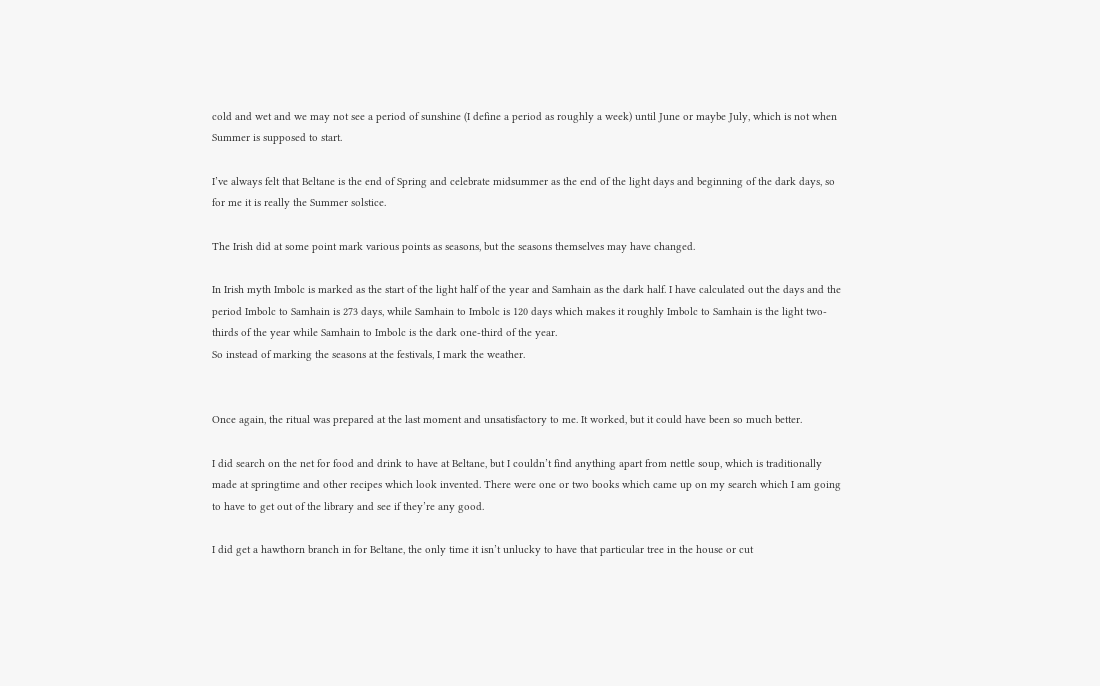cold and wet and we may not see a period of sunshine (I define a period as roughly a week) until June or maybe July, which is not when Summer is supposed to start.

I’ve always felt that Beltane is the end of Spring and celebrate midsummer as the end of the light days and beginning of the dark days, so for me it is really the Summer solstice.

The Irish did at some point mark various points as seasons, but the seasons themselves may have changed.

In Irish myth Imbolc is marked as the start of the light half of the year and Samhain as the dark half. I have calculated out the days and the period Imbolc to Samhain is 273 days, while Samhain to Imbolc is 120 days which makes it roughly Imbolc to Samhain is the light two-thirds of the year while Samhain to Imbolc is the dark one-third of the year.
So instead of marking the seasons at the festivals, I mark the weather.


Once again, the ritual was prepared at the last moment and unsatisfactory to me. It worked, but it could have been so much better.

I did search on the net for food and drink to have at Beltane, but I couldn’t find anything apart from nettle soup, which is traditionally made at springtime and other recipes which look invented. There were one or two books which came up on my search which I am going to have to get out of the library and see if they’re any good.

I did get a hawthorn branch in for Beltane, the only time it isn’t unlucky to have that particular tree in the house or cut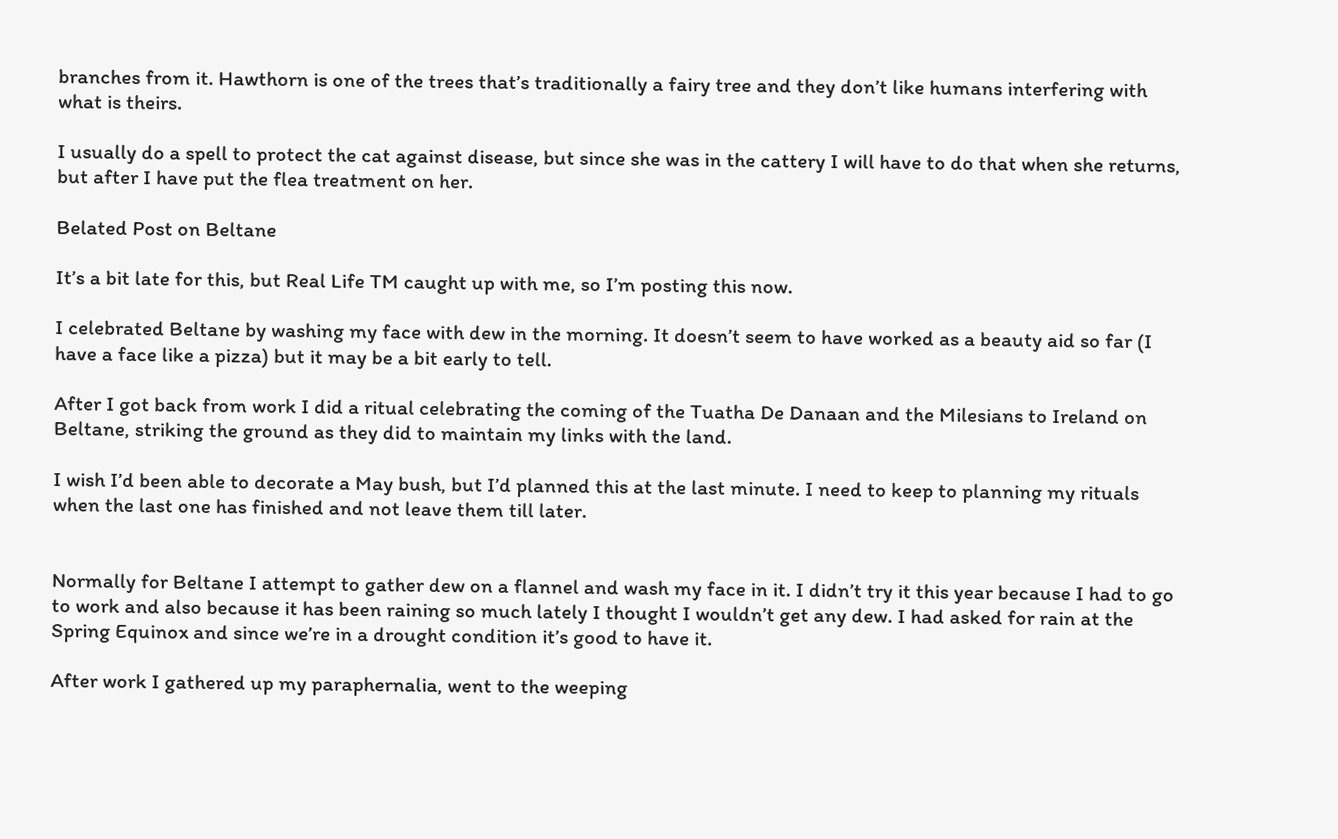branches from it. Hawthorn is one of the trees that’s traditionally a fairy tree and they don’t like humans interfering with what is theirs.

I usually do a spell to protect the cat against disease, but since she was in the cattery I will have to do that when she returns, but after I have put the flea treatment on her.

Belated Post on Beltane

It’s a bit late for this, but Real Life TM caught up with me, so I’m posting this now.

I celebrated Beltane by washing my face with dew in the morning. It doesn’t seem to have worked as a beauty aid so far (I have a face like a pizza) but it may be a bit early to tell.

After I got back from work I did a ritual celebrating the coming of the Tuatha De Danaan and the Milesians to Ireland on Beltane, striking the ground as they did to maintain my links with the land.

I wish I’d been able to decorate a May bush, but I’d planned this at the last minute. I need to keep to planning my rituals when the last one has finished and not leave them till later.


Normally for Beltane I attempt to gather dew on a flannel and wash my face in it. I didn’t try it this year because I had to go to work and also because it has been raining so much lately I thought I wouldn’t get any dew. I had asked for rain at the Spring Equinox and since we’re in a drought condition it’s good to have it.

After work I gathered up my paraphernalia, went to the weeping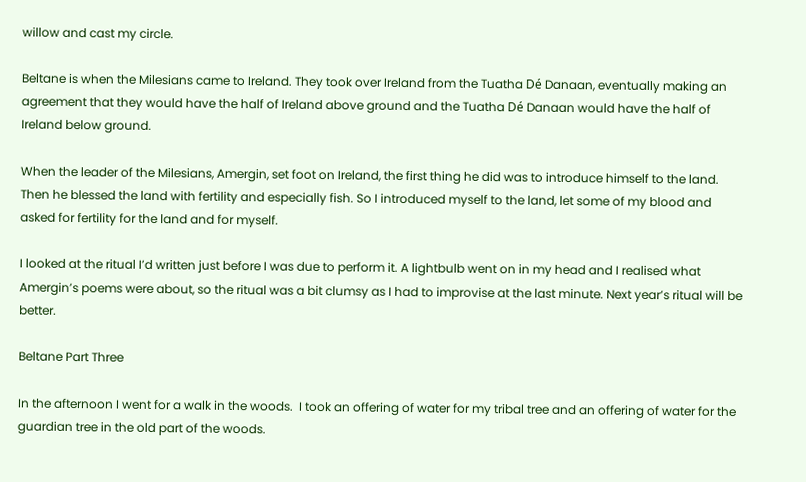willow and cast my circle.

Beltane is when the Milesians came to Ireland. They took over Ireland from the Tuatha Dé Danaan, eventually making an agreement that they would have the half of Ireland above ground and the Tuatha Dé Danaan would have the half of Ireland below ground.

When the leader of the Milesians, Amergin, set foot on Ireland, the first thing he did was to introduce himself to the land. Then he blessed the land with fertility and especially fish. So I introduced myself to the land, let some of my blood and asked for fertility for the land and for myself.

I looked at the ritual I’d written just before I was due to perform it. A lightbulb went on in my head and I realised what Amergin’s poems were about, so the ritual was a bit clumsy as I had to improvise at the last minute. Next year’s ritual will be better.

Beltane Part Three

In the afternoon I went for a walk in the woods.  I took an offering of water for my tribal tree and an offering of water for the guardian tree in the old part of the woods.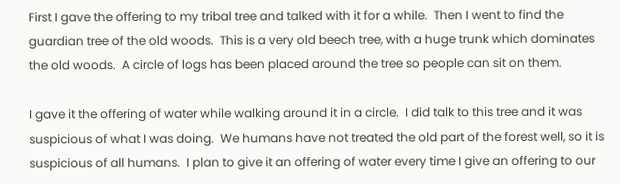First I gave the offering to my tribal tree and talked with it for a while.  Then I went to find the guardian tree of the old woods.  This is a very old beech tree, with a huge trunk which dominates the old woods.  A circle of logs has been placed around the tree so people can sit on them.

I gave it the offering of water while walking around it in a circle.  I did talk to this tree and it was suspicious of what I was doing.  We humans have not treated the old part of the forest well, so it is suspicious of all humans.  I plan to give it an offering of water every time I give an offering to our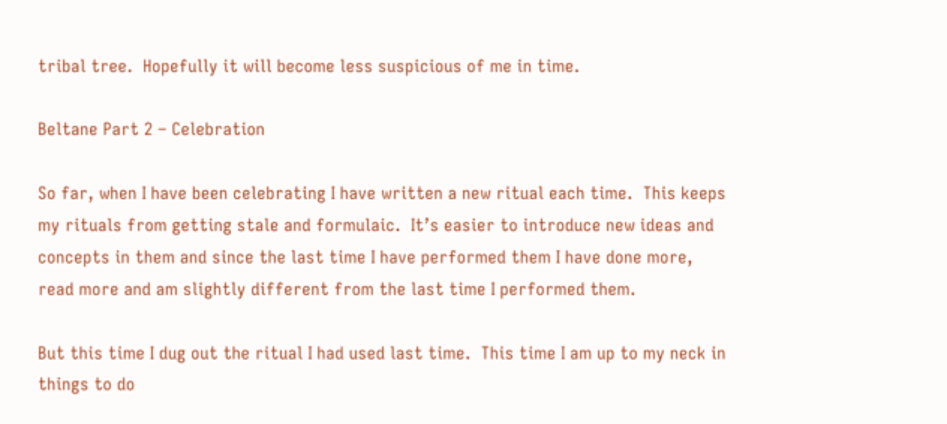tribal tree.  Hopefully it will become less suspicious of me in time.

Beltane Part 2 – Celebration

So far, when I have been celebrating I have written a new ritual each time.  This keeps my rituals from getting stale and formulaic.  It’s easier to introduce new ideas and concepts in them and since the last time I have performed them I have done more, read more and am slightly different from the last time I performed them.

But this time I dug out the ritual I had used last time.  This time I am up to my neck in things to do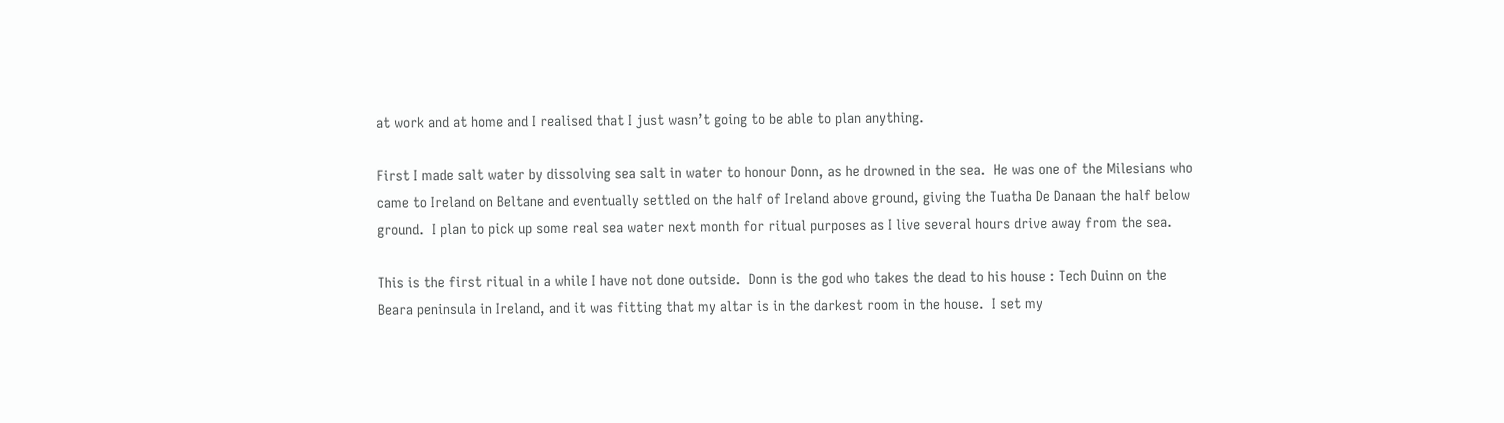at work and at home and I realised that I just wasn’t going to be able to plan anything.

First I made salt water by dissolving sea salt in water to honour Donn, as he drowned in the sea.  He was one of the Milesians who came to Ireland on Beltane and eventually settled on the half of Ireland above ground, giving the Tuatha De Danaan the half below ground.  I plan to pick up some real sea water next month for ritual purposes as I live several hours drive away from the sea.

This is the first ritual in a while I have not done outside.  Donn is the god who takes the dead to his house : Tech Duinn on the Beara peninsula in Ireland, and it was fitting that my altar is in the darkest room in the house.  I set my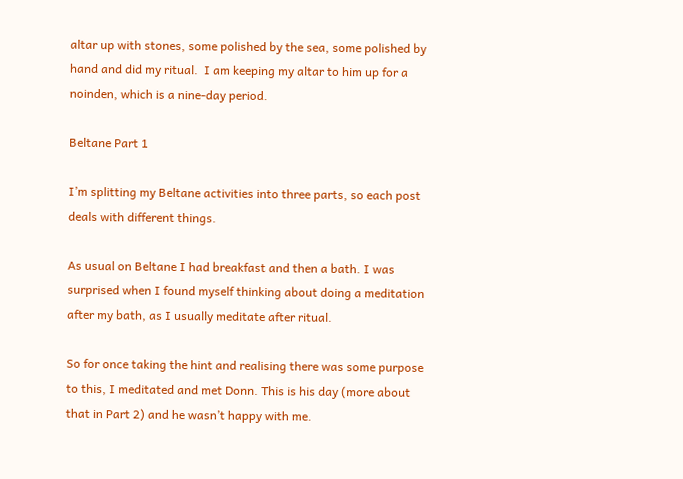altar up with stones, some polished by the sea, some polished by hand and did my ritual.  I am keeping my altar to him up for a noinden, which is a nine-day period.

Beltane Part 1

I’m splitting my Beltane activities into three parts, so each post deals with different things.

As usual on Beltane I had breakfast and then a bath. I was surprised when I found myself thinking about doing a meditation after my bath, as I usually meditate after ritual.

So for once taking the hint and realising there was some purpose to this, I meditated and met Donn. This is his day (more about that in Part 2) and he wasn’t happy with me.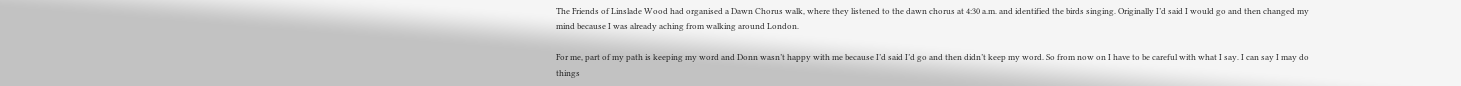The Friends of Linslade Wood had organised a Dawn Chorus walk, where they listened to the dawn chorus at 4:30 a.m. and identified the birds singing. Originally I’d said I would go and then changed my mind because I was already aching from walking around London.

For me, part of my path is keeping my word and Donn wasn’t happy with me because I’d said I’d go and then didn’t keep my word. So from now on I have to be careful with what I say. I can say I may do things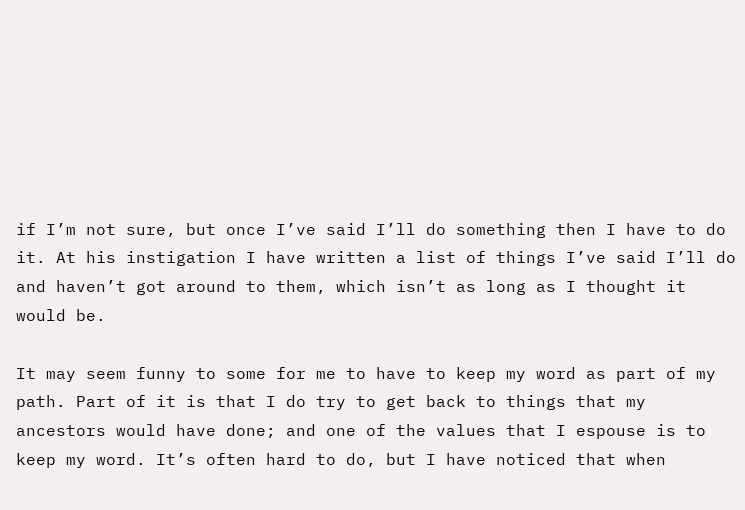if I’m not sure, but once I’ve said I’ll do something then I have to do it. At his instigation I have written a list of things I’ve said I’ll do and haven’t got around to them, which isn’t as long as I thought it would be.

It may seem funny to some for me to have to keep my word as part of my path. Part of it is that I do try to get back to things that my ancestors would have done; and one of the values that I espouse is to keep my word. It’s often hard to do, but I have noticed that when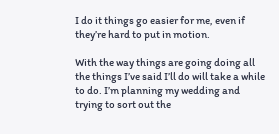I do it things go easier for me, even if they’re hard to put in motion.

With the way things are going doing all the things I’ve said I’ll do will take a while to do. I’m planning my wedding and trying to sort out the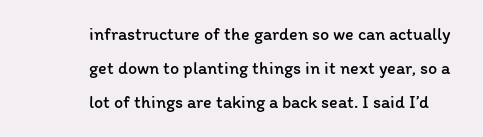infrastructure of the garden so we can actually get down to planting things in it next year, so a lot of things are taking a back seat. I said I’d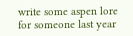write some aspen lore for someone last year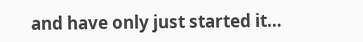and have only just started it…